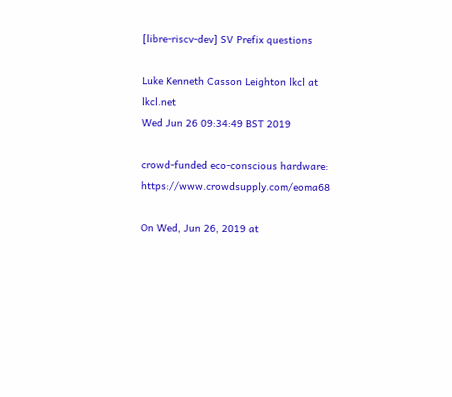[libre-riscv-dev] SV Prefix questions

Luke Kenneth Casson Leighton lkcl at lkcl.net
Wed Jun 26 09:34:49 BST 2019

crowd-funded eco-conscious hardware: https://www.crowdsupply.com/eoma68

On Wed, Jun 26, 2019 at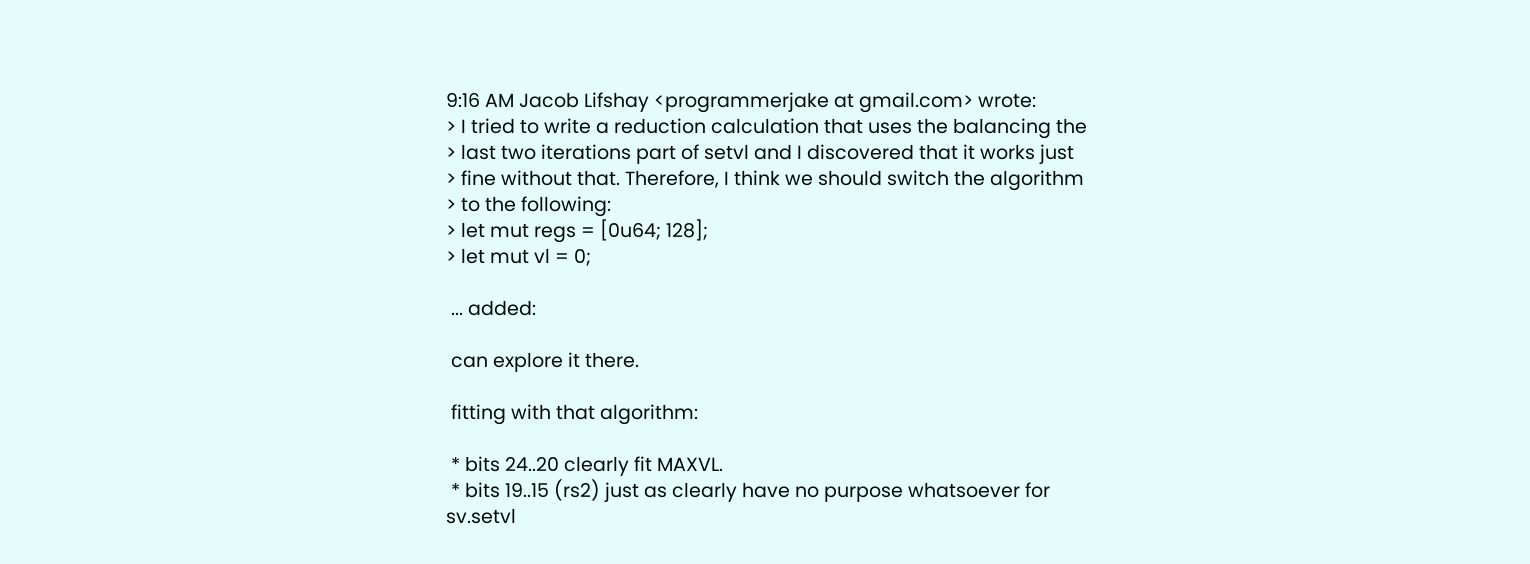9:16 AM Jacob Lifshay <programmerjake at gmail.com> wrote:
> I tried to write a reduction calculation that uses the balancing the
> last two iterations part of setvl and I discovered that it works just
> fine without that. Therefore, I think we should switch the algorithm
> to the following:
> let mut regs = [0u64; 128];
> let mut vl = 0;

 ... added:

 can explore it there.

 fitting with that algorithm:

 * bits 24..20 clearly fit MAXVL.
 * bits 19..15 (rs2) just as clearly have no purpose whatsoever for sv.setvl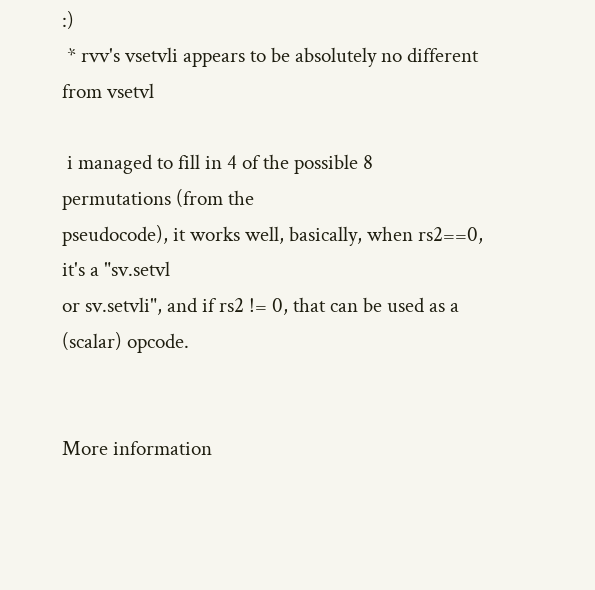:)
 * rvv's vsetvli appears to be absolutely no different from vsetvl

 i managed to fill in 4 of the possible 8 permutations (from the
pseudocode), it works well, basically, when rs2==0, it's a "sv.setvl
or sv.setvli", and if rs2 != 0, that can be used as a (scalar) opcode.


More information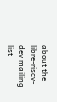about the libre-riscv-dev mailing list